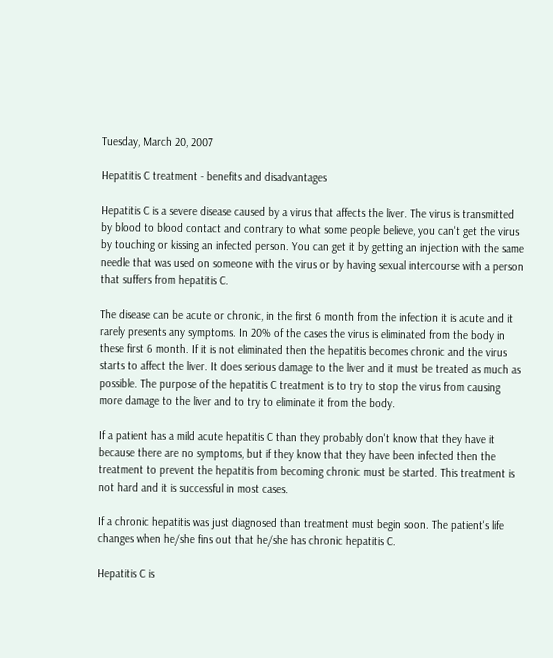Tuesday, March 20, 2007

Hepatitis C treatment - benefits and disadvantages

Hepatitis C is a severe disease caused by a virus that affects the liver. The virus is transmitted by blood to blood contact and contrary to what some people believe, you can't get the virus by touching or kissing an infected person. You can get it by getting an injection with the same needle that was used on someone with the virus or by having sexual intercourse with a person that suffers from hepatitis C.

The disease can be acute or chronic, in the first 6 month from the infection it is acute and it rarely presents any symptoms. In 20% of the cases the virus is eliminated from the body in these first 6 month. If it is not eliminated then the hepatitis becomes chronic and the virus starts to affect the liver. It does serious damage to the liver and it must be treated as much as possible. The purpose of the hepatitis C treatment is to try to stop the virus from causing more damage to the liver and to try to eliminate it from the body.

If a patient has a mild acute hepatitis C than they probably don't know that they have it because there are no symptoms, but if they know that they have been infected then the treatment to prevent the hepatitis from becoming chronic must be started. This treatment is not hard and it is successful in most cases.

If a chronic hepatitis was just diagnosed than treatment must begin soon. The patient's life changes when he/she fins out that he/she has chronic hepatitis C.

Hepatitis C is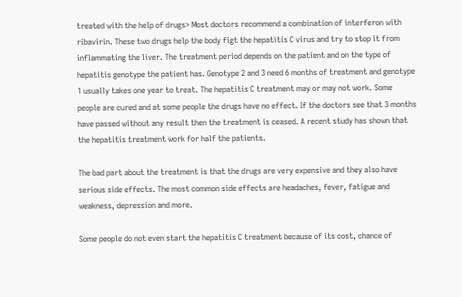treated with the help of drugs> Most doctors recommend a combination of interferon with ribavirin. These two drugs help the body figt the hepatitis C virus and try to stop it from inflammating the liver. The treatment period depends on the patient and on the type of hepatitis genotype the patient has. Genotype 2 and 3 need 6 months of treatment and genotype 1 usually takes one year to treat. The hepatitis C treatment may or may not work. Some people are cured and at some people the drugs have no effect. If the doctors see that 3 months have passed without any result then the treatment is ceased. A recent study has shown that the hepatitis treatment work for half the patients.

The bad part about the treatment is that the drugs are very expensive and they also have serious side effects. The most common side effects are headaches, fever, fatigue and weakness, depression and more.

Some people do not even start the hepatitis C treatment because of its cost, chance of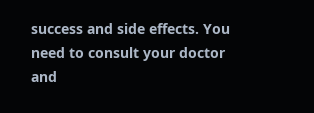success and side effects. You need to consult your doctor and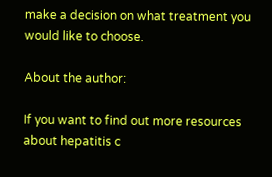make a decision on what treatment you would like to choose.

About the author:

If you want to find out more resources about hepatitis c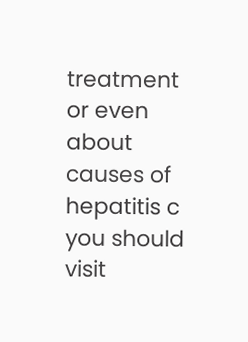treatment or even about causes of hepatitis c you should visit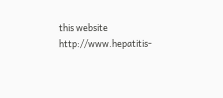this website http://www.hepatitis-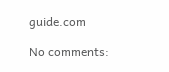guide.com

No comments: